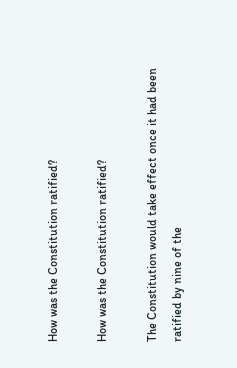How was the Constitution ratified?

How was the Constitution ratified?

The Constitution would take effect once it had been ratified by nine of the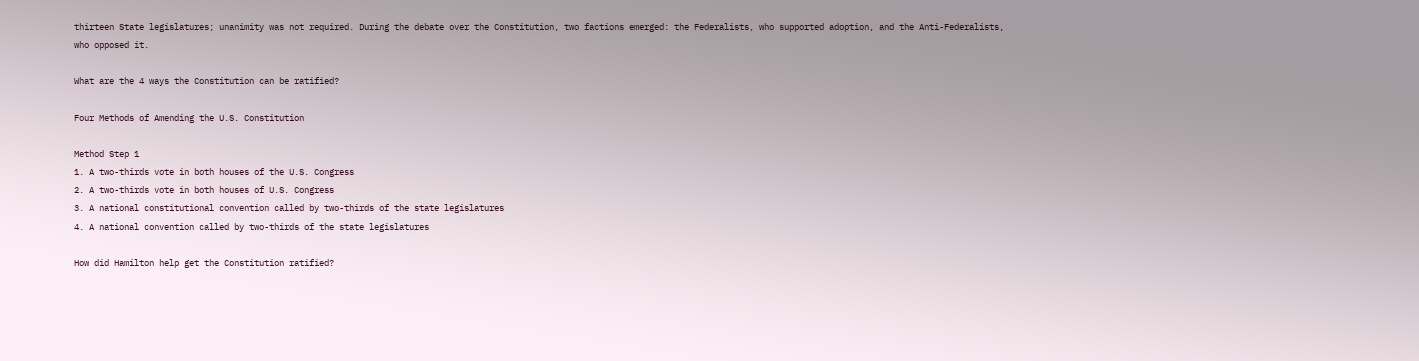thirteen State legislatures; unanimity was not required. During the debate over the Constitution, two factions emerged: the Federalists, who supported adoption, and the Anti-Federalists, who opposed it.

What are the 4 ways the Constitution can be ratified?

Four Methods of Amending the U.S. Constitution

Method Step 1
1. A two-thirds vote in both houses of the U.S. Congress
2. A two-thirds vote in both houses of U.S. Congress
3. A national constitutional convention called by two-thirds of the state legislatures
4. A national convention called by two-thirds of the state legislatures

How did Hamilton help get the Constitution ratified?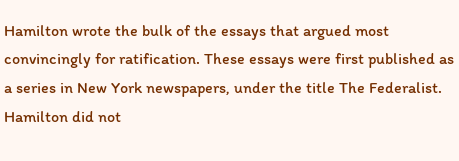Hamilton wrote the bulk of the essays that argued most convincingly for ratification. These essays were first published as a series in New York newspapers, under the title The Federalist. Hamilton did not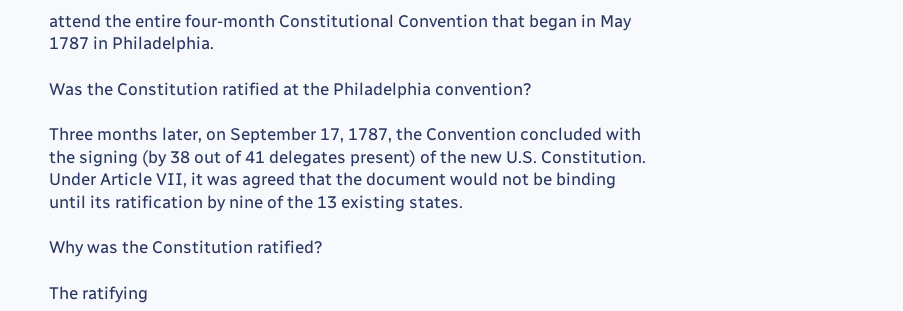attend the entire four-month Constitutional Convention that began in May 1787 in Philadelphia.

Was the Constitution ratified at the Philadelphia convention?

Three months later, on September 17, 1787, the Convention concluded with the signing (by 38 out of 41 delegates present) of the new U.S. Constitution. Under Article VII, it was agreed that the document would not be binding until its ratification by nine of the 13 existing states.

Why was the Constitution ratified?

The ratifying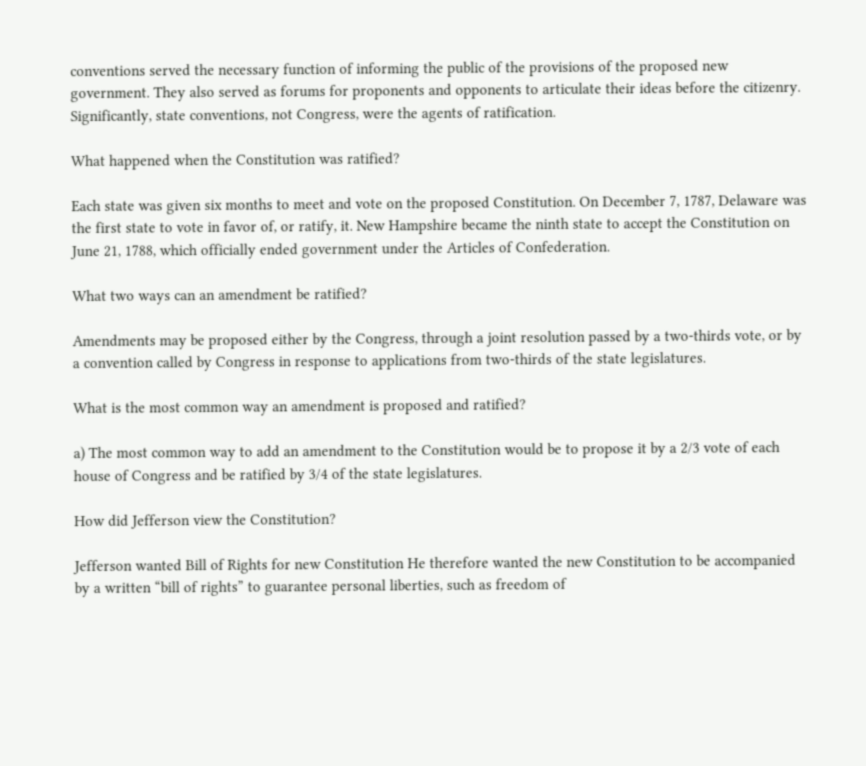conventions served the necessary function of informing the public of the provisions of the proposed new government. They also served as forums for proponents and opponents to articulate their ideas before the citizenry. Significantly, state conventions, not Congress, were the agents of ratification.

What happened when the Constitution was ratified?

Each state was given six months to meet and vote on the proposed Constitution. On December 7, 1787, Delaware was the first state to vote in favor of, or ratify, it. New Hampshire became the ninth state to accept the Constitution on June 21, 1788, which officially ended government under the Articles of Confederation.

What two ways can an amendment be ratified?

Amendments may be proposed either by the Congress, through a joint resolution passed by a two-thirds vote, or by a convention called by Congress in response to applications from two-thirds of the state legislatures.

What is the most common way an amendment is proposed and ratified?

a) The most common way to add an amendment to the Constitution would be to propose it by a 2/3 vote of each house of Congress and be ratified by 3/4 of the state legislatures.

How did Jefferson view the Constitution?

Jefferson wanted Bill of Rights for new Constitution He therefore wanted the new Constitution to be accompanied by a written “bill of rights” to guarantee personal liberties, such as freedom of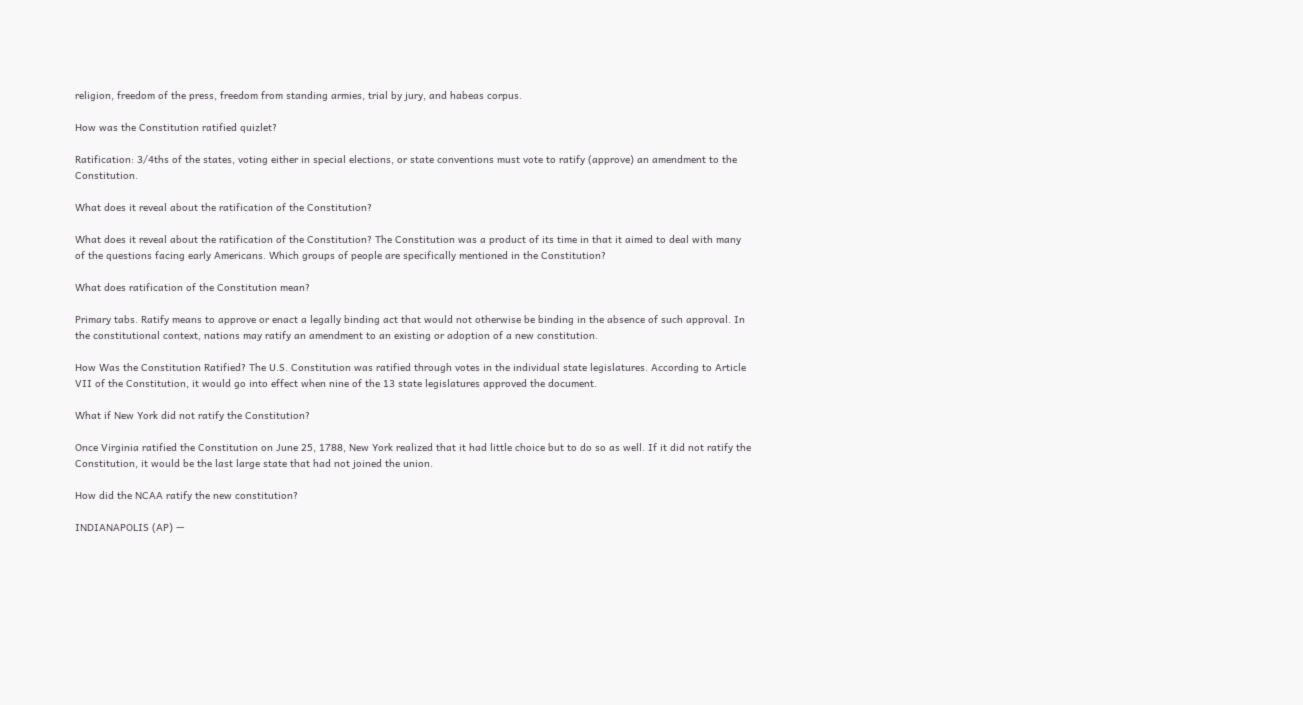religion, freedom of the press, freedom from standing armies, trial by jury, and habeas corpus.

How was the Constitution ratified quizlet?

Ratification: 3/4ths of the states, voting either in special elections, or state conventions must vote to ratify (approve) an amendment to the Constitution.

What does it reveal about the ratification of the Constitution?

What does it reveal about the ratification of the Constitution? The Constitution was a product of its time in that it aimed to deal with many of the questions facing early Americans. Which groups of people are specifically mentioned in the Constitution?

What does ratification of the Constitution mean?

Primary tabs. Ratify means to approve or enact a legally binding act that would not otherwise be binding in the absence of such approval. In the constitutional context, nations may ratify an amendment to an existing or adoption of a new constitution.

How Was the Constitution Ratified? The U.S. Constitution was ratified through votes in the individual state legislatures. According to Article VII of the Constitution, it would go into effect when nine of the 13 state legislatures approved the document.

What if New York did not ratify the Constitution?

Once Virginia ratified the Constitution on June 25, 1788, New York realized that it had little choice but to do so as well. If it did not ratify the Constitution, it would be the last large state that had not joined the union.

How did the NCAA ratify the new constitution?

INDIANAPOLIS (AP) —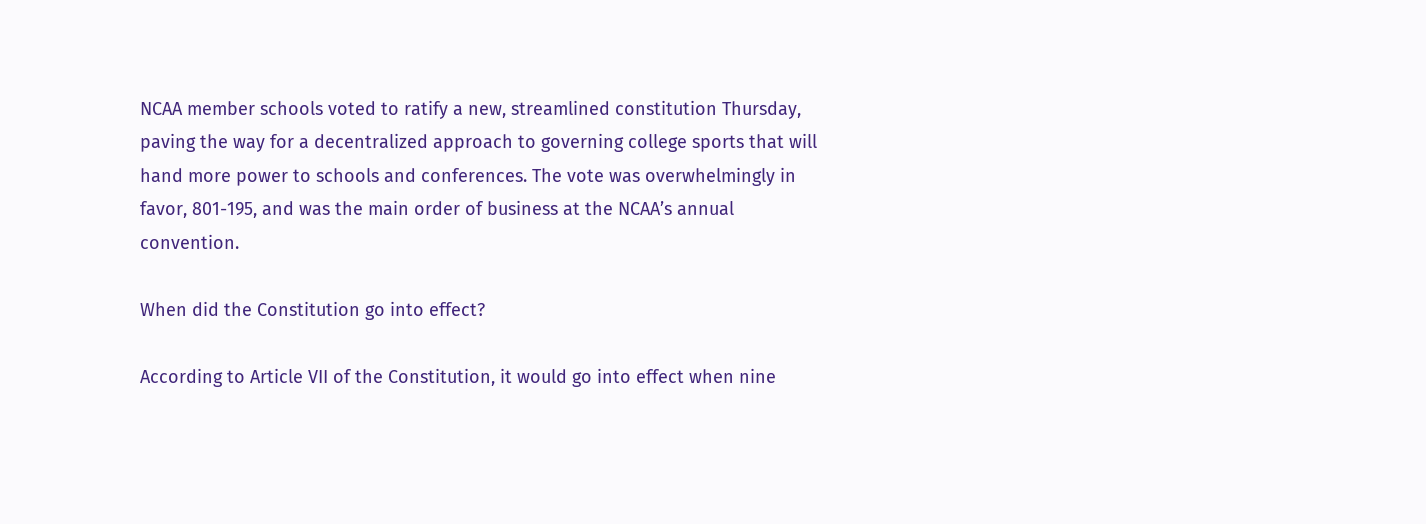NCAA member schools voted to ratify a new, streamlined constitution Thursday, paving the way for a decentralized approach to governing college sports that will hand more power to schools and conferences. The vote was overwhelmingly in favor, 801-195, and was the main order of business at the NCAA’s annual convention.

When did the Constitution go into effect?

According to Article VII of the Constitution, it would go into effect when nine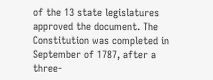of the 13 state legislatures approved the document. The Constitution was completed in September of 1787, after a three-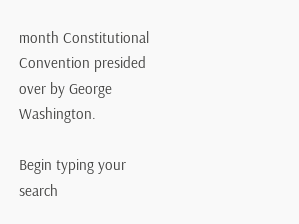month Constitutional Convention presided over by George Washington.

Begin typing your search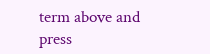term above and press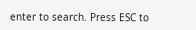enter to search. Press ESC to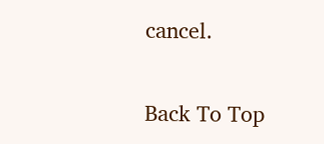cancel.

Back To Top